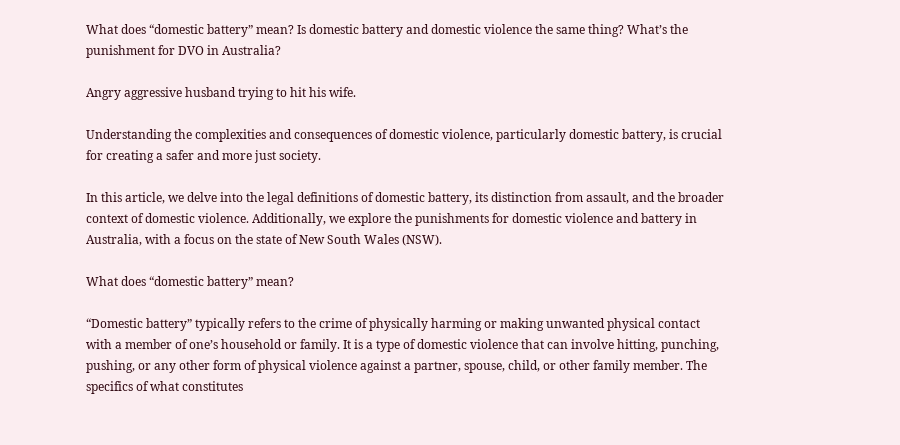What does “domestic battery” mean? Is domestic battery and domestic violence the same thing? What’s the punishment for DVO in Australia?

Angry aggressive husband trying to hit his wife.

Understanding the complexities and consequences of domestic violence, particularly domestic battery, is crucial for creating a safer and more just society.

In this article, we delve into the legal definitions of domestic battery, its distinction from assault, and the broader context of domestic violence. Additionally, we explore the punishments for domestic violence and battery in Australia, with a focus on the state of New South Wales (NSW).

What does “domestic battery” mean?

“Domestic battery” typically refers to the crime of physically harming or making unwanted physical contact with a member of one’s household or family. It is a type of domestic violence that can involve hitting, punching, pushing, or any other form of physical violence against a partner, spouse, child, or other family member. The specifics of what constitutes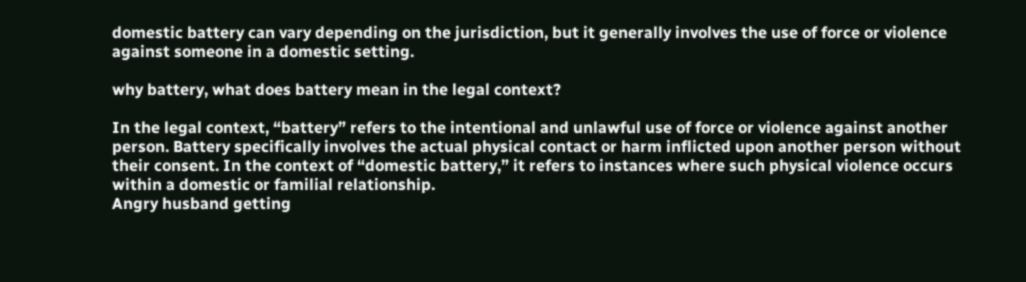domestic battery can vary depending on the jurisdiction, but it generally involves the use of force or violence against someone in a domestic setting.

why battery, what does battery mean in the legal context?

In the legal context, “battery” refers to the intentional and unlawful use of force or violence against another person. Battery specifically involves the actual physical contact or harm inflicted upon another person without their consent. In the context of “domestic battery,” it refers to instances where such physical violence occurs within a domestic or familial relationship.
Angry husband getting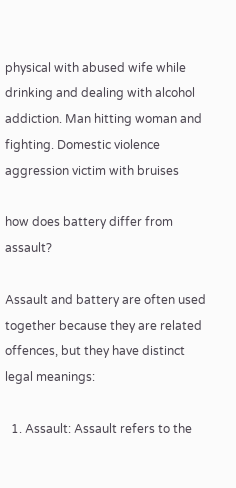physical with abused wife while drinking and dealing with alcohol addiction. Man hitting woman and fighting. Domestic violence aggression victim with bruises

how does battery differ from assault?

Assault and battery are often used together because they are related offences, but they have distinct legal meanings:

  1. Assault: Assault refers to the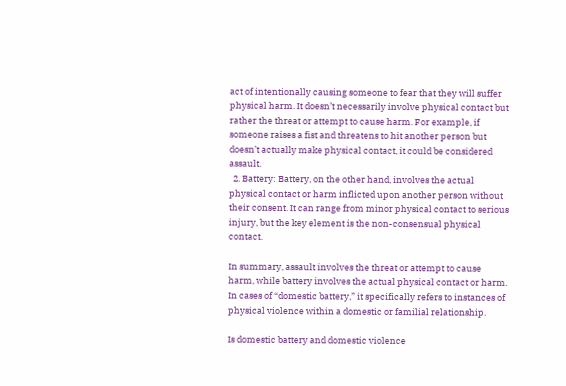act of intentionally causing someone to fear that they will suffer physical harm. It doesn’t necessarily involve physical contact but rather the threat or attempt to cause harm. For example, if someone raises a fist and threatens to hit another person but doesn’t actually make physical contact, it could be considered assault.
  2. Battery: Battery, on the other hand, involves the actual physical contact or harm inflicted upon another person without their consent. It can range from minor physical contact to serious injury, but the key element is the non-consensual physical contact.

In summary, assault involves the threat or attempt to cause harm, while battery involves the actual physical contact or harm. In cases of “domestic battery,” it specifically refers to instances of physical violence within a domestic or familial relationship.

Is domestic battery and domestic violence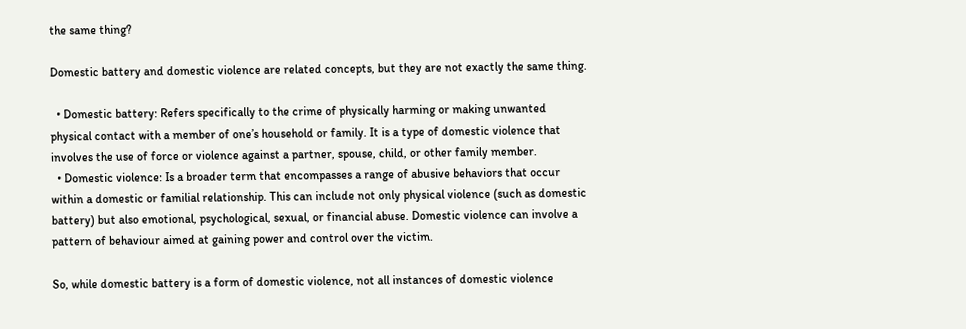the same thing?

Domestic battery and domestic violence are related concepts, but they are not exactly the same thing.

  • Domestic battery: Refers specifically to the crime of physically harming or making unwanted physical contact with a member of one’s household or family. It is a type of domestic violence that involves the use of force or violence against a partner, spouse, child, or other family member.
  • Domestic violence: Is a broader term that encompasses a range of abusive behaviors that occur within a domestic or familial relationship. This can include not only physical violence (such as domestic battery) but also emotional, psychological, sexual, or financial abuse. Domestic violence can involve a pattern of behaviour aimed at gaining power and control over the victim.

So, while domestic battery is a form of domestic violence, not all instances of domestic violence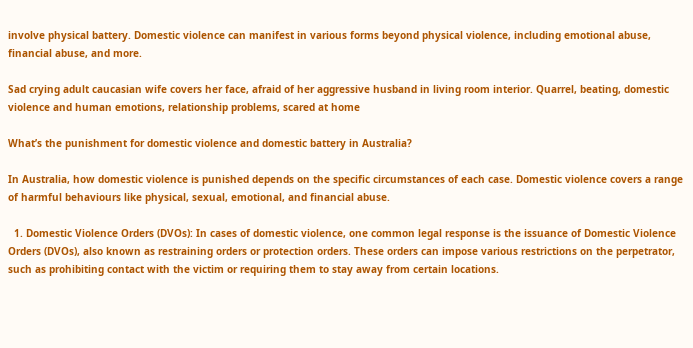involve physical battery. Domestic violence can manifest in various forms beyond physical violence, including emotional abuse, financial abuse, and more.

Sad crying adult caucasian wife covers her face, afraid of her aggressive husband in living room interior. Quarrel, beating, domestic violence and human emotions, relationship problems, scared at home

What’s the punishment for domestic violence and domestic battery in Australia?

In Australia, how domestic violence is punished depends on the specific circumstances of each case. Domestic violence covers a range of harmful behaviours like physical, sexual, emotional, and financial abuse.

  1. Domestic Violence Orders (DVOs): In cases of domestic violence, one common legal response is the issuance of Domestic Violence Orders (DVOs), also known as restraining orders or protection orders. These orders can impose various restrictions on the perpetrator, such as prohibiting contact with the victim or requiring them to stay away from certain locations.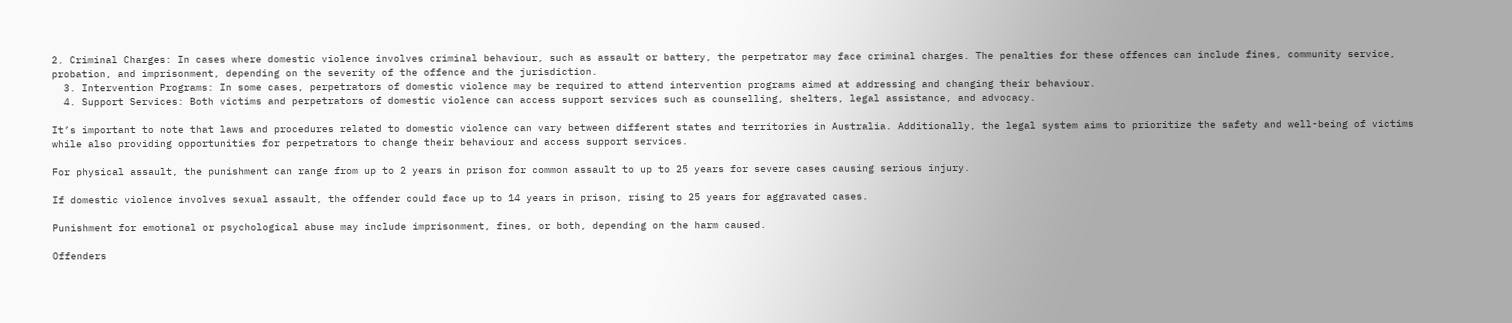2. Criminal Charges: In cases where domestic violence involves criminal behaviour, such as assault or battery, the perpetrator may face criminal charges. The penalties for these offences can include fines, community service, probation, and imprisonment, depending on the severity of the offence and the jurisdiction.
  3. Intervention Programs: In some cases, perpetrators of domestic violence may be required to attend intervention programs aimed at addressing and changing their behaviour.
  4. Support Services: Both victims and perpetrators of domestic violence can access support services such as counselling, shelters, legal assistance, and advocacy.

It’s important to note that laws and procedures related to domestic violence can vary between different states and territories in Australia. Additionally, the legal system aims to prioritize the safety and well-being of victims while also providing opportunities for perpetrators to change their behaviour and access support services.

For physical assault, the punishment can range from up to 2 years in prison for common assault to up to 25 years for severe cases causing serious injury.

If domestic violence involves sexual assault, the offender could face up to 14 years in prison, rising to 25 years for aggravated cases.

Punishment for emotional or psychological abuse may include imprisonment, fines, or both, depending on the harm caused.

Offenders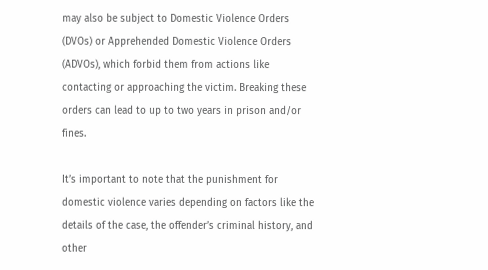may also be subject to Domestic Violence Orders (DVOs) or Apprehended Domestic Violence Orders (ADVOs), which forbid them from actions like contacting or approaching the victim. Breaking these orders can lead to up to two years in prison and/or fines.

It’s important to note that the punishment for domestic violence varies depending on factors like the details of the case, the offender’s criminal history, and other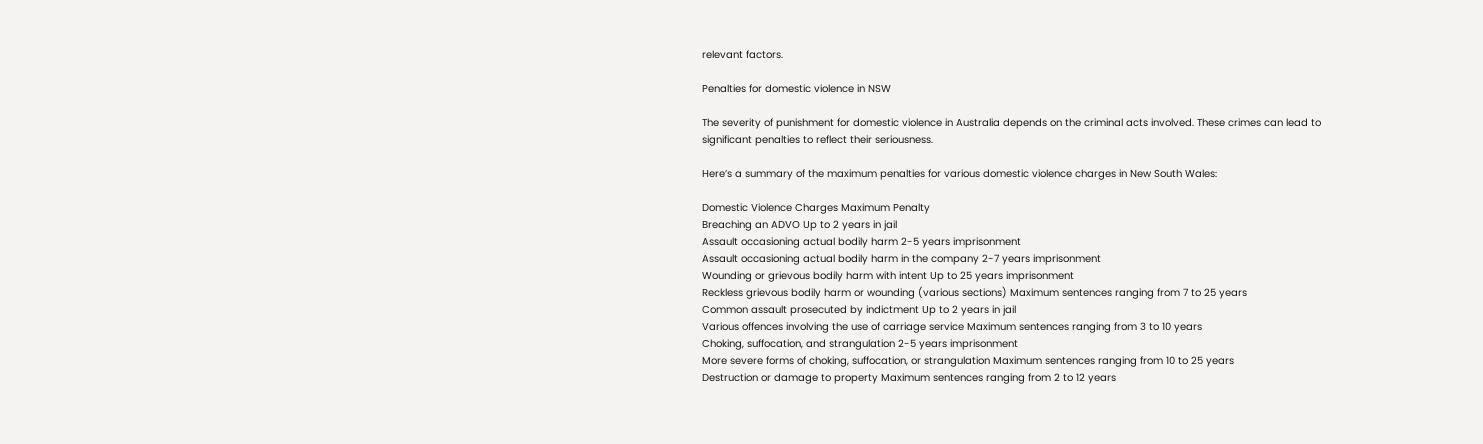relevant factors.

Penalties for domestic violence in NSW

The severity of punishment for domestic violence in Australia depends on the criminal acts involved. These crimes can lead to significant penalties to reflect their seriousness.

Here’s a summary of the maximum penalties for various domestic violence charges in New South Wales:

Domestic Violence Charges Maximum Penalty
Breaching an ADVO Up to 2 years in jail
Assault occasioning actual bodily harm 2-5 years imprisonment
Assault occasioning actual bodily harm in the company 2-7 years imprisonment
Wounding or grievous bodily harm with intent Up to 25 years imprisonment
Reckless grievous bodily harm or wounding (various sections) Maximum sentences ranging from 7 to 25 years
Common assault prosecuted by indictment Up to 2 years in jail
Various offences involving the use of carriage service Maximum sentences ranging from 3 to 10 years
Choking, suffocation, and strangulation 2-5 years imprisonment
More severe forms of choking, suffocation, or strangulation Maximum sentences ranging from 10 to 25 years
Destruction or damage to property Maximum sentences ranging from 2 to 12 years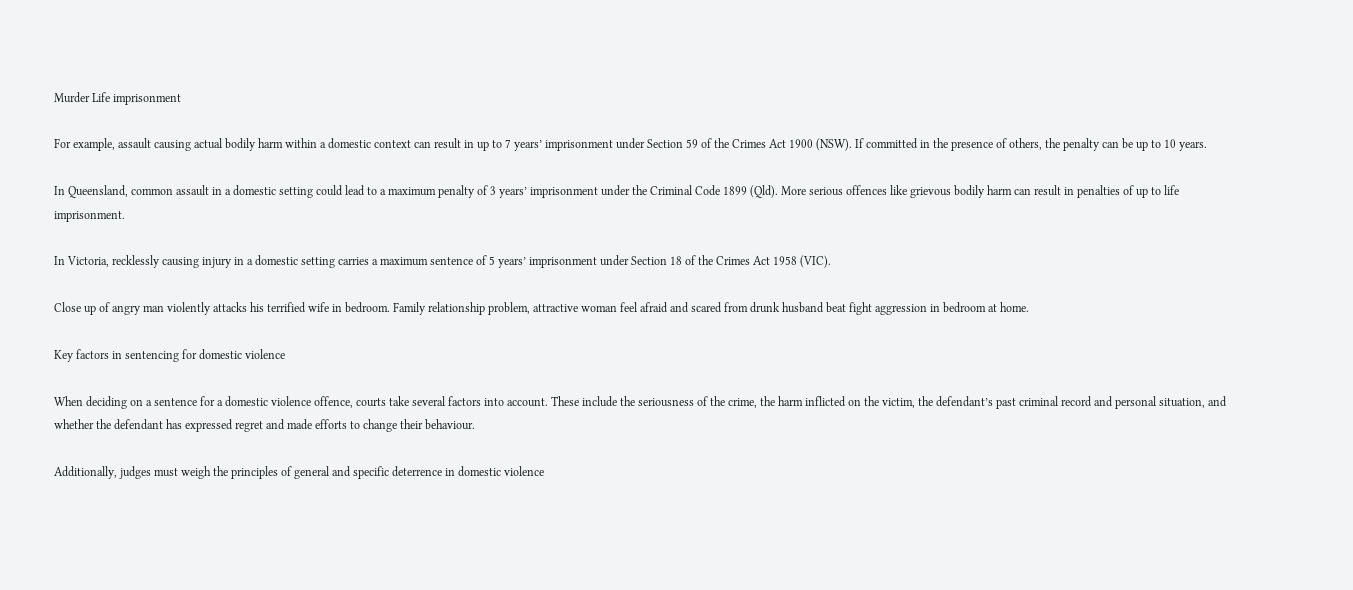Murder Life imprisonment

For example, assault causing actual bodily harm within a domestic context can result in up to 7 years’ imprisonment under Section 59 of the Crimes Act 1900 (NSW). If committed in the presence of others, the penalty can be up to 10 years.

In Queensland, common assault in a domestic setting could lead to a maximum penalty of 3 years’ imprisonment under the Criminal Code 1899 (Qld). More serious offences like grievous bodily harm can result in penalties of up to life imprisonment.

In Victoria, recklessly causing injury in a domestic setting carries a maximum sentence of 5 years’ imprisonment under Section 18 of the Crimes Act 1958 (VIC).

Close up of angry man violently attacks his terrified wife in bedroom. Family relationship problem, attractive woman feel afraid and scared from drunk husband beat fight aggression in bedroom at home.

Key factors in sentencing for domestic violence

When deciding on a sentence for a domestic violence offence, courts take several factors into account. These include the seriousness of the crime, the harm inflicted on the victim, the defendant’s past criminal record and personal situation, and whether the defendant has expressed regret and made efforts to change their behaviour.

Additionally, judges must weigh the principles of general and specific deterrence in domestic violence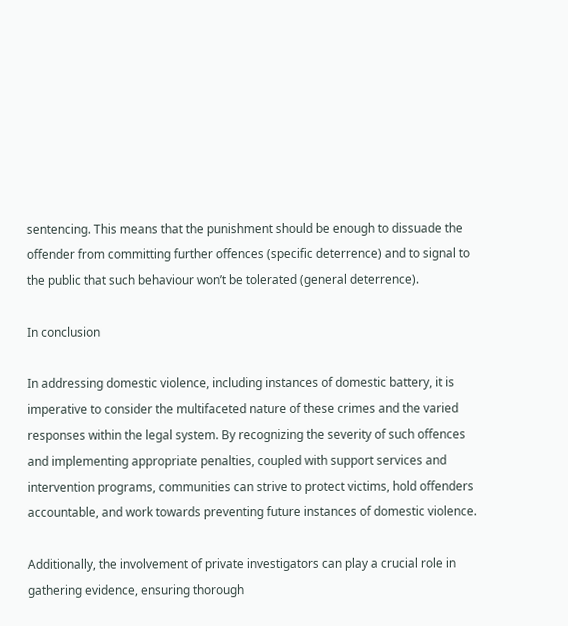sentencing. This means that the punishment should be enough to dissuade the offender from committing further offences (specific deterrence) and to signal to the public that such behaviour won’t be tolerated (general deterrence).

In conclusion

In addressing domestic violence, including instances of domestic battery, it is imperative to consider the multifaceted nature of these crimes and the varied responses within the legal system. By recognizing the severity of such offences and implementing appropriate penalties, coupled with support services and intervention programs, communities can strive to protect victims, hold offenders accountable, and work towards preventing future instances of domestic violence.

Additionally, the involvement of private investigators can play a crucial role in gathering evidence, ensuring thorough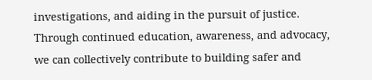investigations, and aiding in the pursuit of justice. Through continued education, awareness, and advocacy, we can collectively contribute to building safer and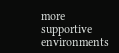more supportive environments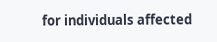for individuals affected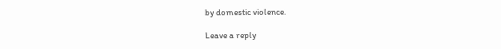by domestic violence.

Leave a reply